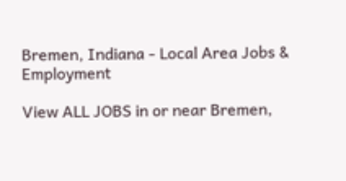Bremen, Indiana - Local Area Jobs & Employment

View ALL JOBS in or near Bremen,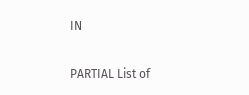IN

PARTIAL List of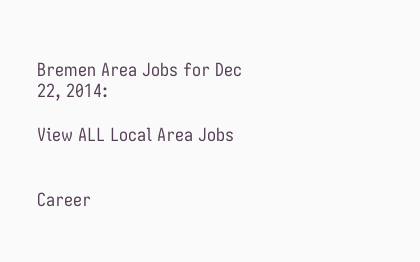Bremen Area Jobs for Dec 22, 2014:

View ALL Local Area Jobs


Career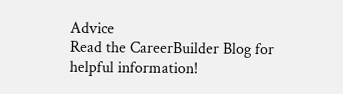Advice
Read the CareerBuilder Blog for helpful information!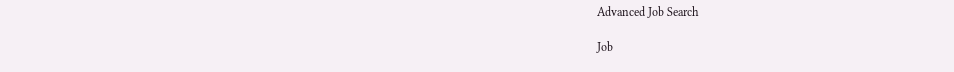Advanced Job Search

Job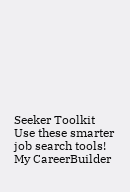Seeker Toolkit
Use these smarter job search tools! My CareerBuilder